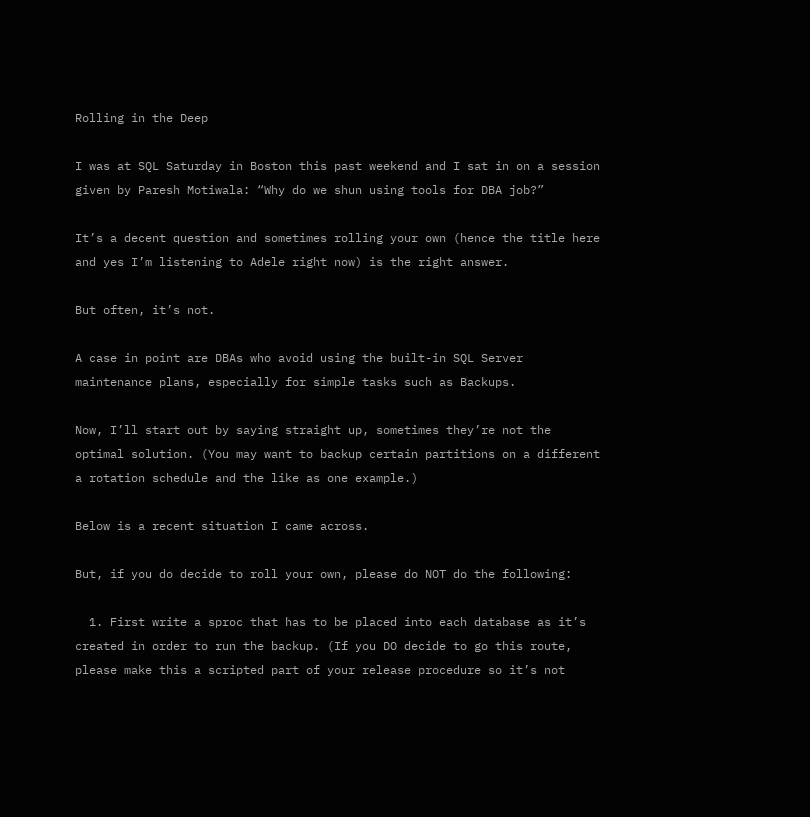Rolling in the Deep

I was at SQL Saturday in Boston this past weekend and I sat in on a session given by Paresh Motiwala: “Why do we shun using tools for DBA job?”

It’s a decent question and sometimes rolling your own (hence the title here and yes I’m listening to Adele right now) is the right answer.

But often, it’s not.

A case in point are DBAs who avoid using the built-in SQL Server maintenance plans, especially for simple tasks such as Backups.

Now, I’ll start out by saying straight up, sometimes they’re not the optimal solution. (You may want to backup certain partitions on a different a rotation schedule and the like as one example.)

Below is a recent situation I came across.

But, if you do decide to roll your own, please do NOT do the following:

  1. First write a sproc that has to be placed into each database as it’s created in order to run the backup. (If you DO decide to go this route, please make this a scripted part of your release procedure so it’s not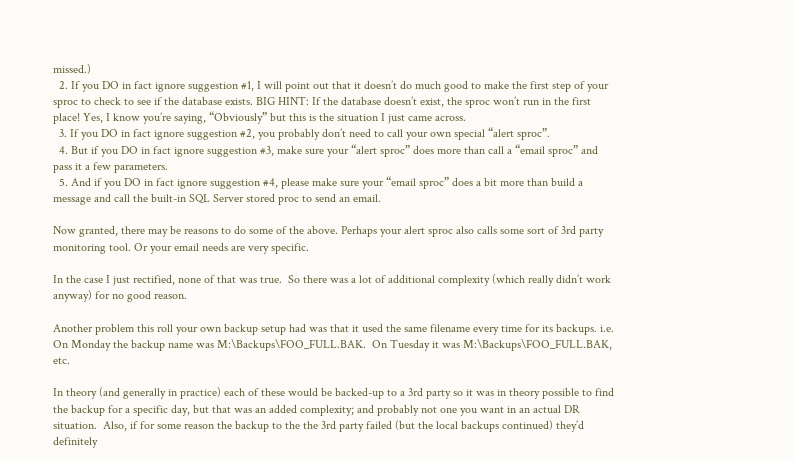missed.)
  2. If you DO in fact ignore suggestion #1, I will point out that it doesn’t do much good to make the first step of your sproc to check to see if the database exists. BIG HINT: If the database doesn’t exist, the sproc won’t run in the first place! Yes, I know you’re saying, “Obviously” but this is the situation I just came across.
  3. If you DO in fact ignore suggestion #2, you probably don’t need to call your own special “alert sproc”.
  4. But if you DO in fact ignore suggestion #3, make sure your “alert sproc” does more than call a “email sproc” and pass it a few parameters.
  5. And if you DO in fact ignore suggestion #4, please make sure your “email sproc” does a bit more than build a message and call the built-in SQL Server stored proc to send an email.

Now granted, there may be reasons to do some of the above. Perhaps your alert sproc also calls some sort of 3rd party monitoring tool. Or your email needs are very specific.

In the case I just rectified, none of that was true.  So there was a lot of additional complexity (which really didn’t work anyway) for no good reason.

Another problem this roll your own backup setup had was that it used the same filename every time for its backups. i.e. On Monday the backup name was M:\Backups\FOO_FULL.BAK.  On Tuesday it was M:\Backups\FOO_FULL.BAK, etc.

In theory (and generally in practice) each of these would be backed-up to a 3rd party so it was in theory possible to find the backup for a specific day, but that was an added complexity; and probably not one you want in an actual DR situation.  Also, if for some reason the backup to the the 3rd party failed (but the local backups continued) they’d definitely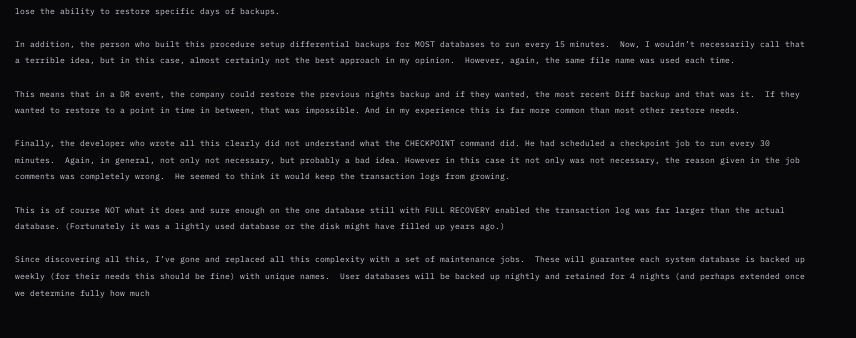lose the ability to restore specific days of backups.

In addition, the person who built this procedure setup differential backups for MOST databases to run every 15 minutes.  Now, I wouldn’t necessarily call that a terrible idea, but in this case, almost certainly not the best approach in my opinion.  However, again, the same file name was used each time.

This means that in a DR event, the company could restore the previous nights backup and if they wanted, the most recent Diff backup and that was it.  If they wanted to restore to a point in time in between, that was impossible. And in my experience this is far more common than most other restore needs.

Finally, the developer who wrote all this clearly did not understand what the CHECKPOINT command did. He had scheduled a checkpoint job to run every 30 minutes.  Again, in general, not only not necessary, but probably a bad idea. However in this case it not only was not necessary, the reason given in the job comments was completely wrong.  He seemed to think it would keep the transaction logs from growing.

This is of course NOT what it does and sure enough on the one database still with FULL RECOVERY enabled the transaction log was far larger than the actual database. (Fortunately it was a lightly used database or the disk might have filled up years ago.)

Since discovering all this, I’ve gone and replaced all this complexity with a set of maintenance jobs.  These will guarantee each system database is backed up weekly (for their needs this should be fine) with unique names.  User databases will be backed up nightly and retained for 4 nights (and perhaps extended once we determine fully how much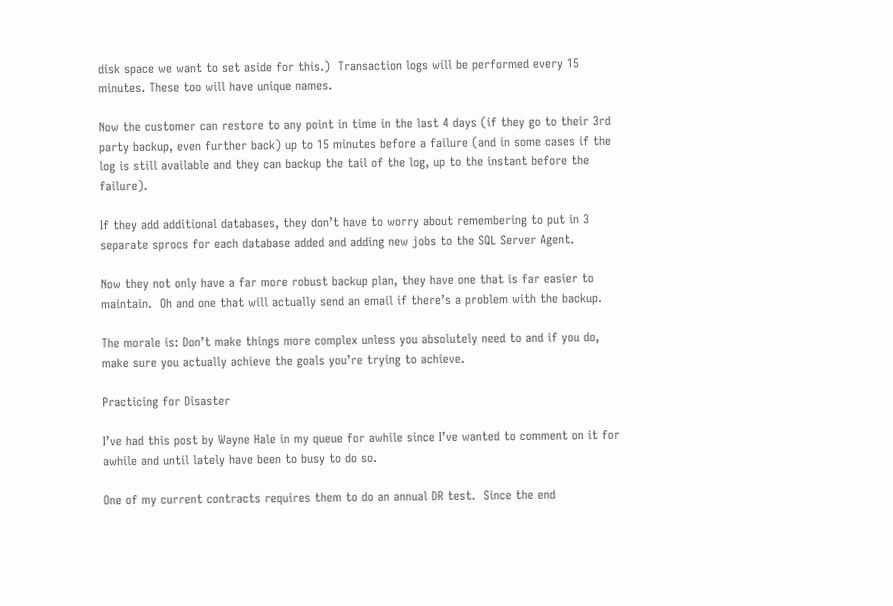disk space we want to set aside for this.)  Transaction logs will be performed every 15 minutes. These too will have unique names.

Now the customer can restore to any point in time in the last 4 days (if they go to their 3rd party backup, even further back) up to 15 minutes before a failure (and in some cases if the log is still available and they can backup the tail of the log, up to the instant before the failure).

If they add additional databases, they don’t have to worry about remembering to put in 3 separate sprocs for each database added and adding new jobs to the SQL Server Agent.

Now they not only have a far more robust backup plan, they have one that is far easier to maintain.  Oh and one that will actually send an email if there’s a problem with the backup.

The morale is: Don’t make things more complex unless you absolutely need to and if you do, make sure you actually achieve the goals you’re trying to achieve.

Practicing for Disaster

I’ve had this post by Wayne Hale in my queue for awhile since I’ve wanted to comment on it for awhile and until lately have been to busy to do so.

One of my current contracts requires them to do an annual DR test.  Since the end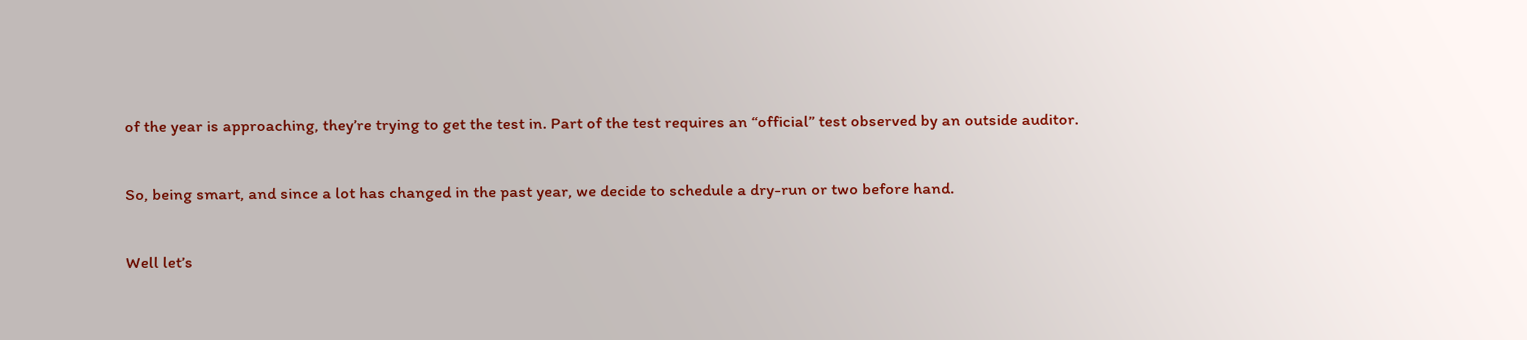of the year is approaching, they’re trying to get the test in. Part of the test requires an “official” test observed by an outside auditor.

So, being smart, and since a lot has changed in the past year, we decide to schedule a dry-run or two before hand.

Well let’s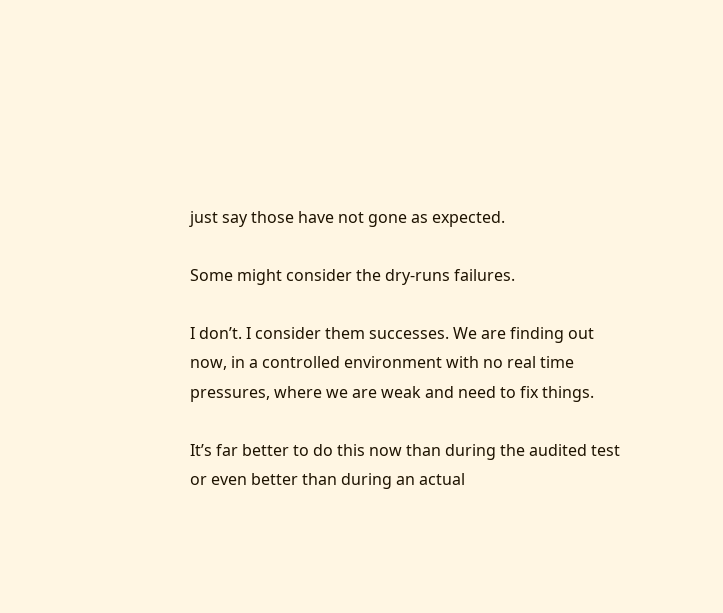just say those have not gone as expected.

Some might consider the dry-runs failures.

I don’t. I consider them successes. We are finding out now, in a controlled environment with no real time pressures, where we are weak and need to fix things.

It’s far better to do this now than during the audited test or even better than during an actual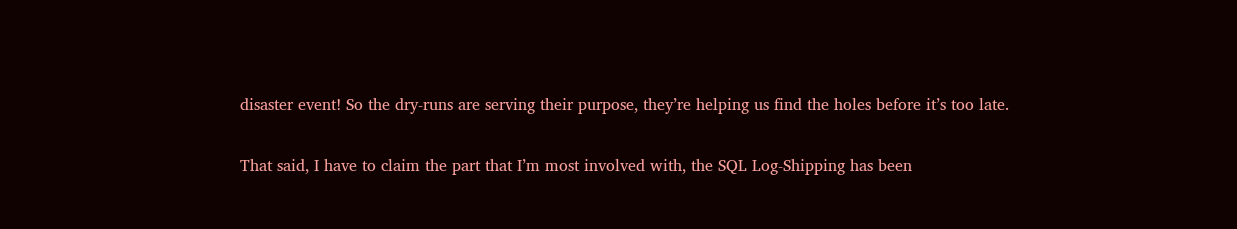disaster event! So the dry-runs are serving their purpose, they’re helping us find the holes before it’s too late.

That said, I have to claim the part that I’m most involved with, the SQL Log-Shipping has been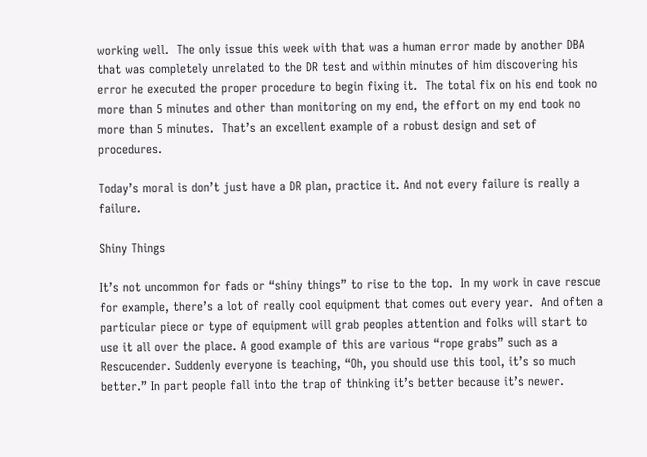working well.  The only issue this week with that was a human error made by another DBA that was completely unrelated to the DR test and within minutes of him discovering his error he executed the proper procedure to begin fixing it.  The total fix on his end took no more than 5 minutes and other than monitoring on my end, the effort on my end took no more than 5 minutes.  That’s an excellent example of a robust design and set of procedures.

Today’s moral is don’t just have a DR plan, practice it. And not every failure is really a failure.

Shiny Things

It’s not uncommon for fads or “shiny things” to rise to the top.  In my work in cave rescue for example, there’s a lot of really cool equipment that comes out every year.  And often a particular piece or type of equipment will grab peoples attention and folks will start to use it all over the place. A good example of this are various “rope grabs” such as a Rescucender. Suddenly everyone is teaching, “Oh, you should use this tool, it’s so much better.” In part people fall into the trap of thinking it’s better because it’s newer.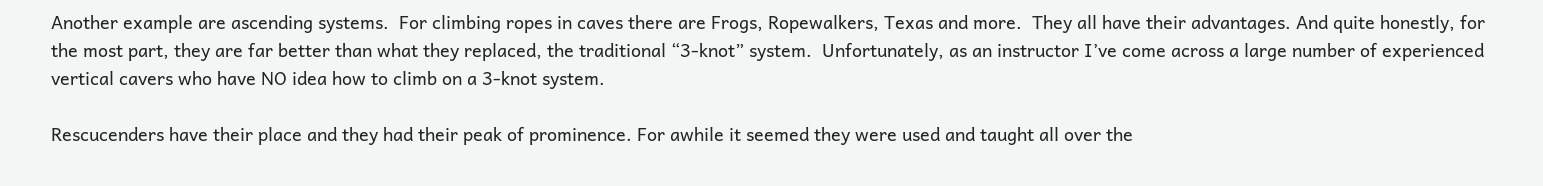Another example are ascending systems.  For climbing ropes in caves there are Frogs, Ropewalkers, Texas and more.  They all have their advantages. And quite honestly, for the most part, they are far better than what they replaced, the traditional “3-knot” system.  Unfortunately, as an instructor I’ve come across a large number of experienced vertical cavers who have NO idea how to climb on a 3-knot system.

Rescucenders have their place and they had their peak of prominence. For awhile it seemed they were used and taught all over the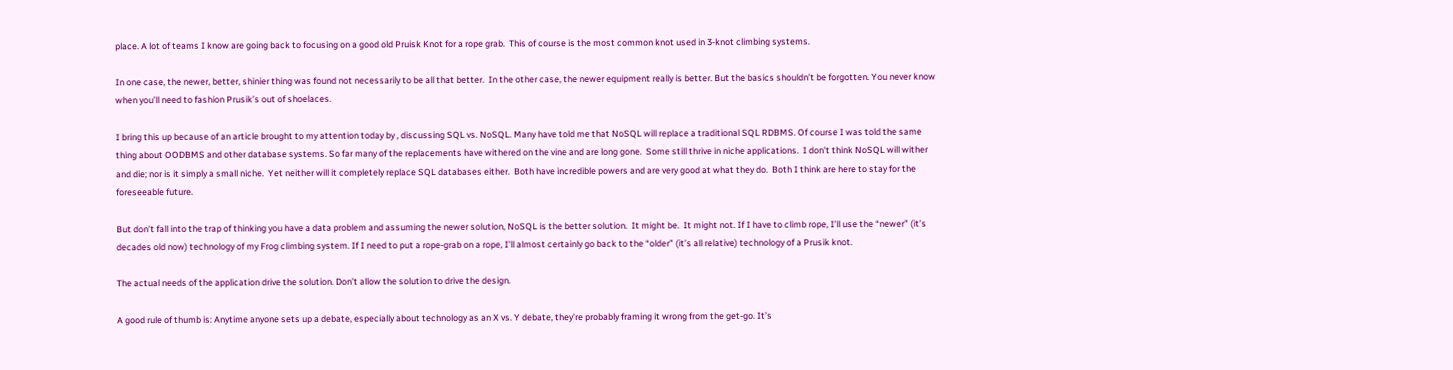place. A lot of teams I know are going back to focusing on a good old Pruisk Knot for a rope grab.  This of course is the most common knot used in 3-knot climbing systems.

In one case, the newer, better, shinier thing was found not necessarily to be all that better.  In the other case, the newer equipment really is better. But the basics shouldn’t be forgotten. You never know when you’ll need to fashion Prusik’s out of shoelaces.

I bring this up because of an article brought to my attention today by , discussing SQL vs. NoSQL. Many have told me that NoSQL will replace a traditional SQL RDBMS. Of course I was told the same thing about OODBMS and other database systems. So far many of the replacements have withered on the vine and are long gone.  Some still thrive in niche applications.  I don’t think NoSQL will wither and die; nor is it simply a small niche.  Yet neither will it completely replace SQL databases either.  Both have incredible powers and are very good at what they do.  Both I think are here to stay for the foreseeable future.

But don’t fall into the trap of thinking you have a data problem and assuming the newer solution, NoSQL is the better solution.  It might be.  It might not. If I have to climb rope, I’ll use the “newer” (it’s decades old now) technology of my Frog climbing system. If I need to put a rope-grab on a rope, I’ll almost certainly go back to the “older” (it’s all relative) technology of a Prusik knot.

The actual needs of the application drive the solution. Don’t allow the solution to drive the design.

A good rule of thumb is: Anytime anyone sets up a debate, especially about technology as an X vs. Y debate, they’re probably framing it wrong from the get-go. It’s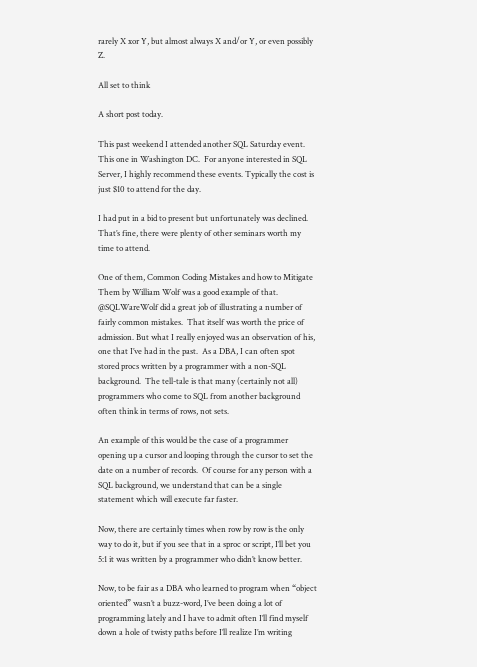rarely X xor Y, but almost always X and/or Y, or even possibly Z.

All set to think

A short post today.

This past weekend I attended another SQL Saturday event. This one in Washington DC.  For anyone interested in SQL Server, I highly recommend these events. Typically the cost is just $10 to attend for the day.

I had put in a bid to present but unfortunately was declined.  That’s fine, there were plenty of other seminars worth my time to attend.

One of them, Common Coding Mistakes and how to Mitigate Them by William Wolf was a good example of that. @SQLWareWolf did a great job of illustrating a number of fairly common mistakes.  That itself was worth the price of admission. But what I really enjoyed was an observation of his, one that I’ve had in the past.  As a DBA, I can often spot stored procs written by a programmer with a non-SQL background.  The tell-tale is that many (certainly not all) programmers who come to SQL from another background often think in terms of rows, not sets.

An example of this would be the case of a programmer opening up a cursor and looping through the cursor to set the date on a number of records.  Of course for any person with a SQL background, we understand that can be a single statement which will execute far faster.

Now, there are certainly times when row by row is the only way to do it, but if you see that in a sproc or script, I’ll bet you 5:1 it was written by a programmer who didn’t know better.

Now, to be fair as a DBA who learned to program when “object oriented” wasn’t a buzz-word, I’ve been doing a lot of programming lately and I have to admit often I’ll find myself down a hole of twisty paths before I’ll realize I’m writing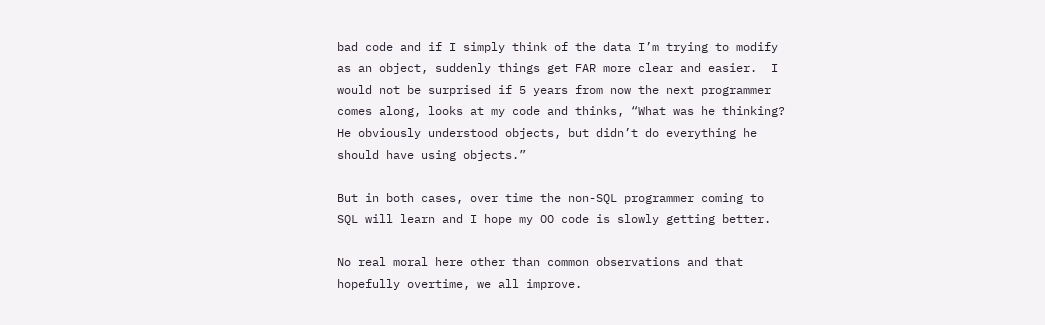bad code and if I simply think of the data I’m trying to modify as an object, suddenly things get FAR more clear and easier.  I would not be surprised if 5 years from now the next programmer comes along, looks at my code and thinks, “What was he thinking? He obviously understood objects, but didn’t do everything he should have using objects.”

But in both cases, over time the non-SQL programmer coming to SQL will learn and I hope my OO code is slowly getting better.

No real moral here other than common observations and that hopefully overtime, we all improve.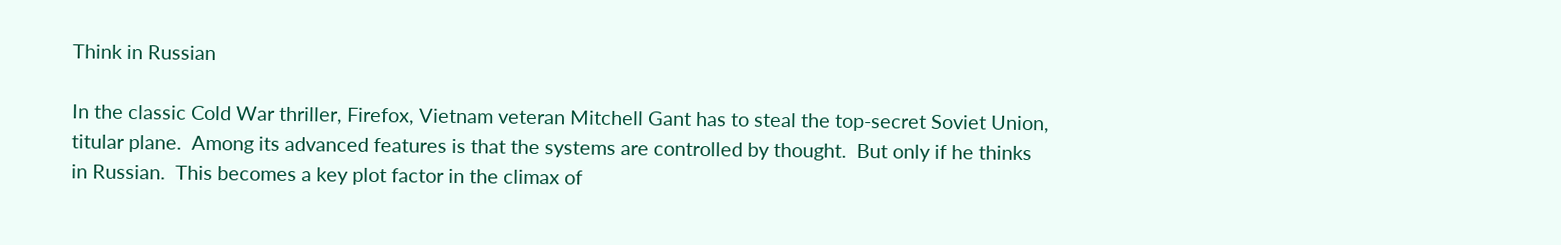Think in Russian

In the classic Cold War thriller, Firefox, Vietnam veteran Mitchell Gant has to steal the top-secret Soviet Union, titular plane.  Among its advanced features is that the systems are controlled by thought.  But only if he thinks in Russian.  This becomes a key plot factor in the climax of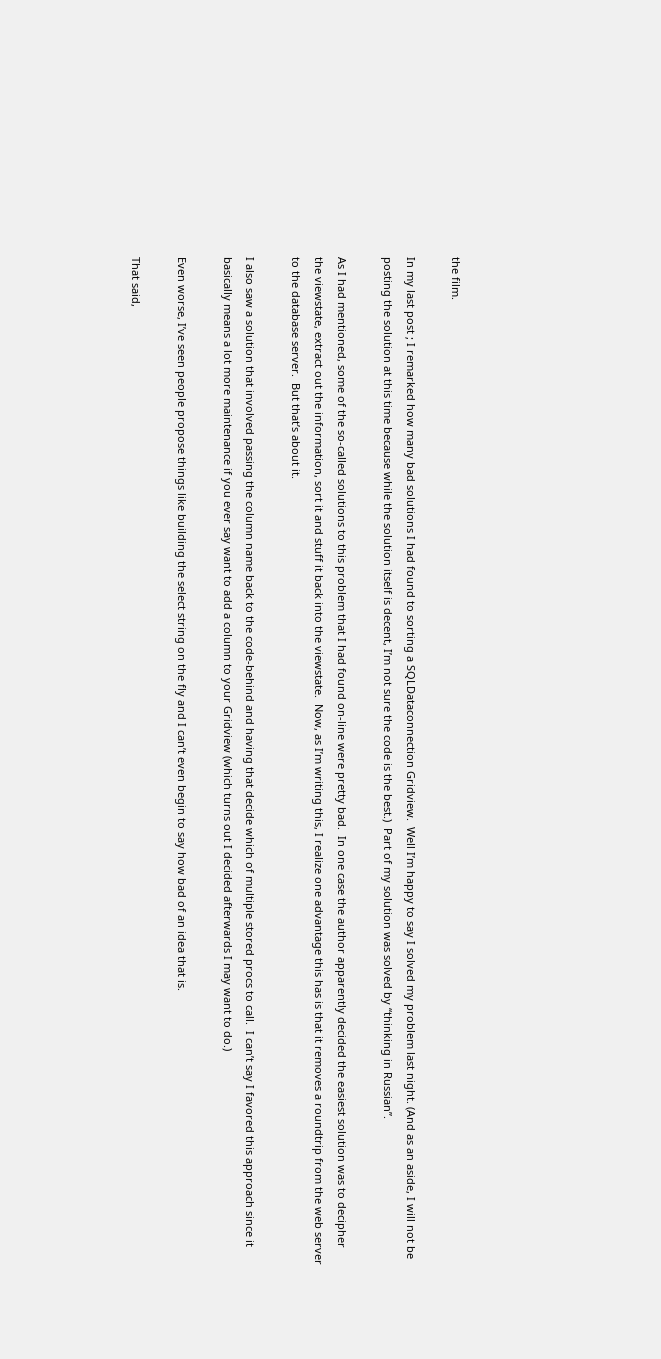the film.

In my last post ; I remarked how many bad solutions I had found to sorting a SQLDataconnection Gridview.  Well I’m happy to say I solved my problem last night. (And as an aside, I will not be posting the solution at this time because while the solution itself is decent, I’m not sure the code is the best.)  Part of my solution was solved by “thinking in Russian”.

As I had mentioned, some of the so-called solutions to this problem that I had found on-line were pretty bad.  In one case the author apparently decided the easiest solution was to decipher the viewstate, extract out the information, sort it and stuff it back into the viewstate.  Now, as I’m writing this, I realize one advantage this has is that it removes a roundtrip from the web server to the database server.  But that’s about it.

I also saw a solution that involved passing the column name back to the code-behind and having that decide which of multiple stored procs to call.  I can’t say I favored this approach since it basically means a lot more maintenance if you ever say want to add a column to your Gridview (which turns out I decided afterwards I may want to do.)

Even worse, I’ve seen people propose things like building the select string on the fly and I can’t even begin to say how bad of an idea that is.

That said,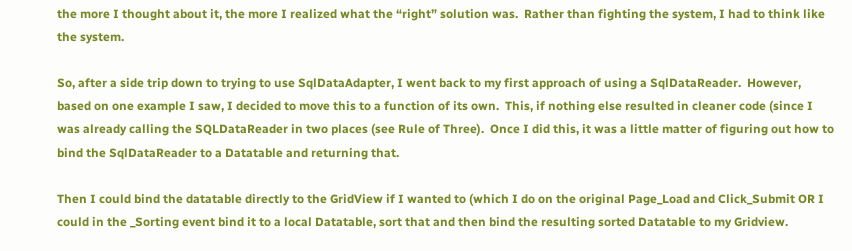the more I thought about it, the more I realized what the “right” solution was.  Rather than fighting the system, I had to think like the system.

So, after a side trip down to trying to use SqlDataAdapter, I went back to my first approach of using a SqlDataReader.  However, based on one example I saw, I decided to move this to a function of its own.  This, if nothing else resulted in cleaner code (since I was already calling the SQLDataReader in two places (see Rule of Three).  Once I did this, it was a little matter of figuring out how to bind the SqlDataReader to a Datatable and returning that.

Then I could bind the datatable directly to the GridView if I wanted to (which I do on the original Page_Load and Click_Submit OR I  could in the _Sorting event bind it to a local Datatable, sort that and then bind the resulting sorted Datatable to my Gridview.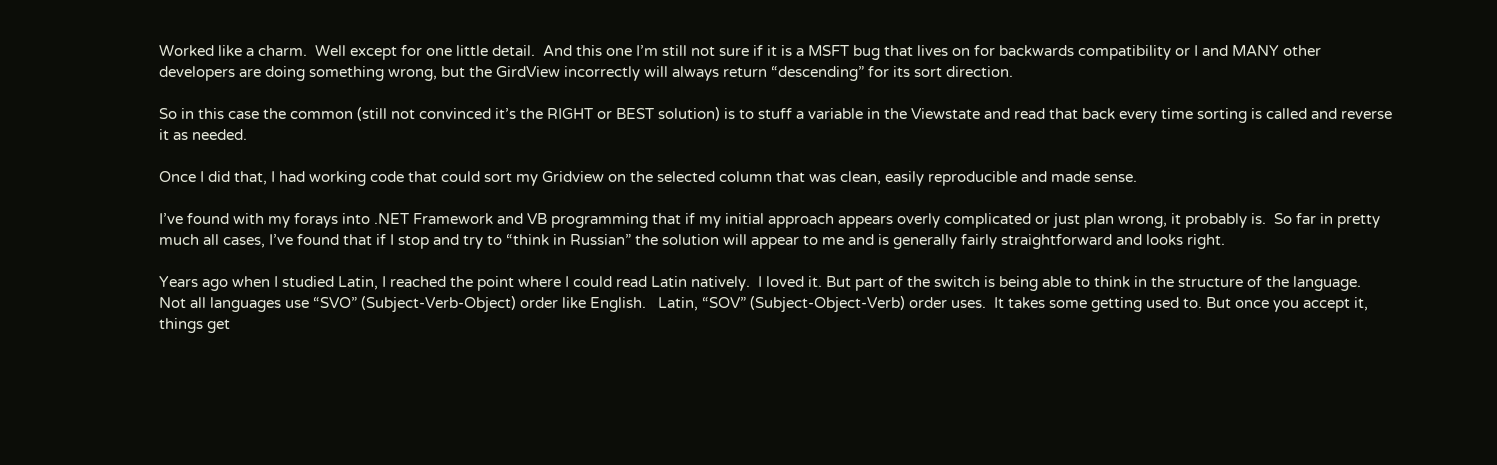Worked like a charm.  Well except for one little detail.  And this one I’m still not sure if it is a MSFT bug that lives on for backwards compatibility or I and MANY other developers are doing something wrong, but the GirdView incorrectly will always return “descending” for its sort direction.

So in this case the common (still not convinced it’s the RIGHT or BEST solution) is to stuff a variable in the Viewstate and read that back every time sorting is called and reverse it as needed.

Once I did that, I had working code that could sort my Gridview on the selected column that was clean, easily reproducible and made sense.

I’ve found with my forays into .NET Framework and VB programming that if my initial approach appears overly complicated or just plan wrong, it probably is.  So far in pretty much all cases, I’ve found that if I stop and try to “think in Russian” the solution will appear to me and is generally fairly straightforward and looks right.

Years ago when I studied Latin, I reached the point where I could read Latin natively.  I loved it. But part of the switch is being able to think in the structure of the language.  Not all languages use “SVO” (Subject-Verb-Object) order like English.   Latin, “SOV” (Subject-Object-Verb) order uses.  It takes some getting used to. But once you accept it, things get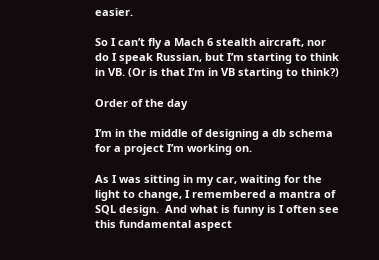easier.

So I can’t fly a Mach 6 stealth aircraft, nor do I speak Russian, but I’m starting to think in VB. (Or is that I’m in VB starting to think?)

Order of the day

I’m in the middle of designing a db schema for a project I’m working on.

As I was sitting in my car, waiting for the light to change, I remembered a mantra of SQL design.  And what is funny is I often see this fundamental aspect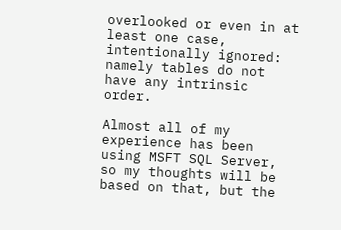overlooked or even in at least one case, intentionally ignored: namely tables do not have any intrinsic order.

Almost all of my experience has been using MSFT SQL Server, so my thoughts will be based on that, but the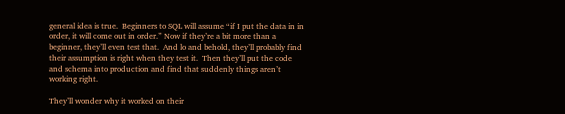general idea is true.  Beginners to SQL will assume “if I put the data in in order, it will come out in order.” Now if they’re a bit more than a beginner, they’ll even test that.  And lo and behold, they’ll probably find their assumption is right when they test it.  Then they’ll put the code and schema into production and find that suddenly things aren’t working right.

They’ll wonder why it worked on their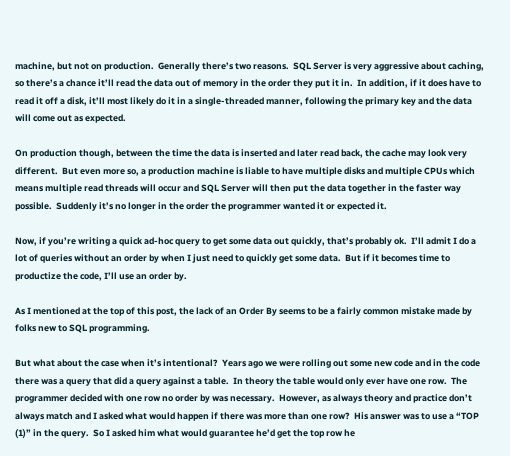machine, but not on production.  Generally there’s two reasons.  SQL Server is very aggressive about caching, so there’s a chance it’ll read the data out of memory in the order they put it in.  In addition, if it does have to read it off a disk, it’ll most likely do it in a single-threaded manner, following the primary key and the data will come out as expected.

On production though, between the time the data is inserted and later read back, the cache may look very different.  But even more so, a production machine is liable to have multiple disks and multiple CPUs which means multiple read threads will occur and SQL Server will then put the data together in the faster way possible.  Suddenly it’s no longer in the order the programmer wanted it or expected it.

Now, if you’re writing a quick ad-hoc query to get some data out quickly, that’s probably ok.  I’ll admit I do a lot of queries without an order by when I just need to quickly get some data.  But if it becomes time to productize the code, I’ll use an order by.

As I mentioned at the top of this post, the lack of an Order By seems to be a fairly common mistake made by folks new to SQL programming.

But what about the case when it’s intentional?  Years ago we were rolling out some new code and in the code there was a query that did a query against a table.  In theory the table would only ever have one row.  The programmer decided with one row no order by was necessary.  However, as always theory and practice don’t always match and I asked what would happen if there was more than one row?  His answer was to use a “TOP (1)” in the query.  So I asked him what would guarantee he’d get the top row he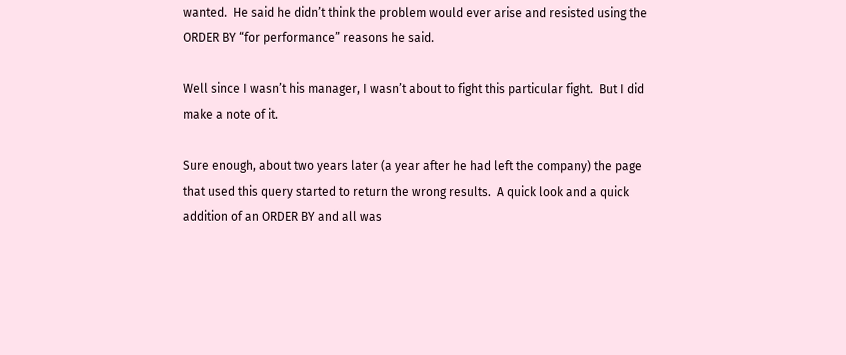wanted.  He said he didn’t think the problem would ever arise and resisted using the ORDER BY “for performance” reasons he said.

Well since I wasn’t his manager, I wasn’t about to fight this particular fight.  But I did make a note of it.

Sure enough, about two years later (a year after he had left the company) the page that used this query started to return the wrong results.  A quick look and a quick addition of an ORDER BY and all was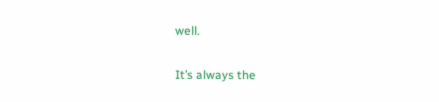well.

It’s always the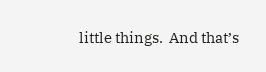little things.  And that’s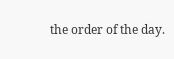the order of the day.